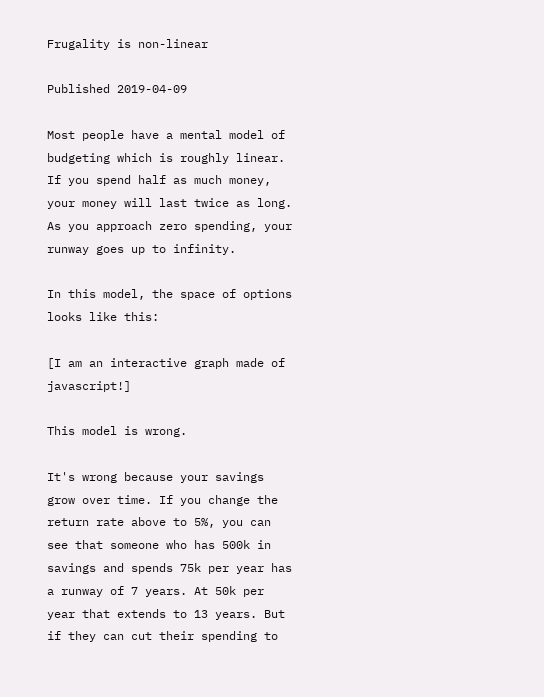Frugality is non-linear

Published 2019-04-09

Most people have a mental model of budgeting which is roughly linear. If you spend half as much money, your money will last twice as long. As you approach zero spending, your runway goes up to infinity.

In this model, the space of options looks like this:

[I am an interactive graph made of javascript!]

This model is wrong.

It's wrong because your savings grow over time. If you change the return rate above to 5%, you can see that someone who has 500k in savings and spends 75k per year has a runway of 7 years. At 50k per year that extends to 13 years. But if they can cut their spending to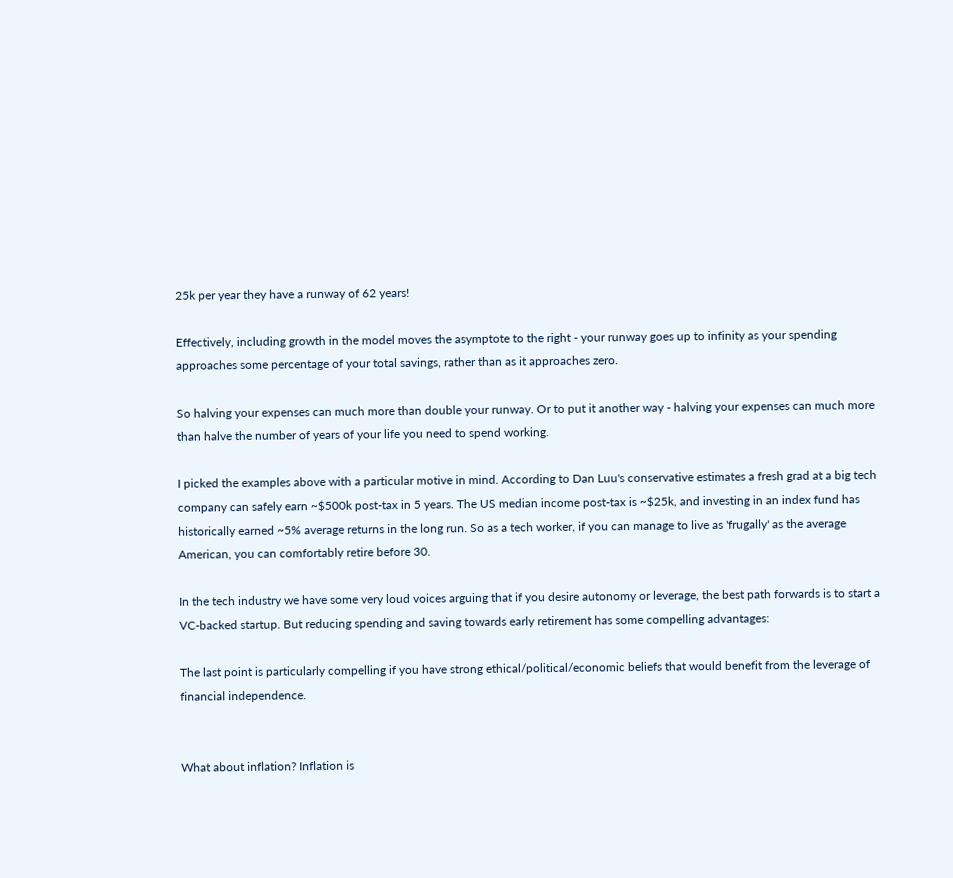25k per year they have a runway of 62 years!

Effectively, including growth in the model moves the asymptote to the right - your runway goes up to infinity as your spending approaches some percentage of your total savings, rather than as it approaches zero.

So halving your expenses can much more than double your runway. Or to put it another way - halving your expenses can much more than halve the number of years of your life you need to spend working.

I picked the examples above with a particular motive in mind. According to Dan Luu's conservative estimates a fresh grad at a big tech company can safely earn ~$500k post-tax in 5 years. The US median income post-tax is ~$25k, and investing in an index fund has historically earned ~5% average returns in the long run. So as a tech worker, if you can manage to live as 'frugally' as the average American, you can comfortably retire before 30.

In the tech industry we have some very loud voices arguing that if you desire autonomy or leverage, the best path forwards is to start a VC-backed startup. But reducing spending and saving towards early retirement has some compelling advantages:

The last point is particularly compelling if you have strong ethical/political/economic beliefs that would benefit from the leverage of financial independence.


What about inflation? Inflation is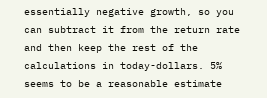essentially negative growth, so you can subtract it from the return rate and then keep the rest of the calculations in today-dollars. 5% seems to be a reasonable estimate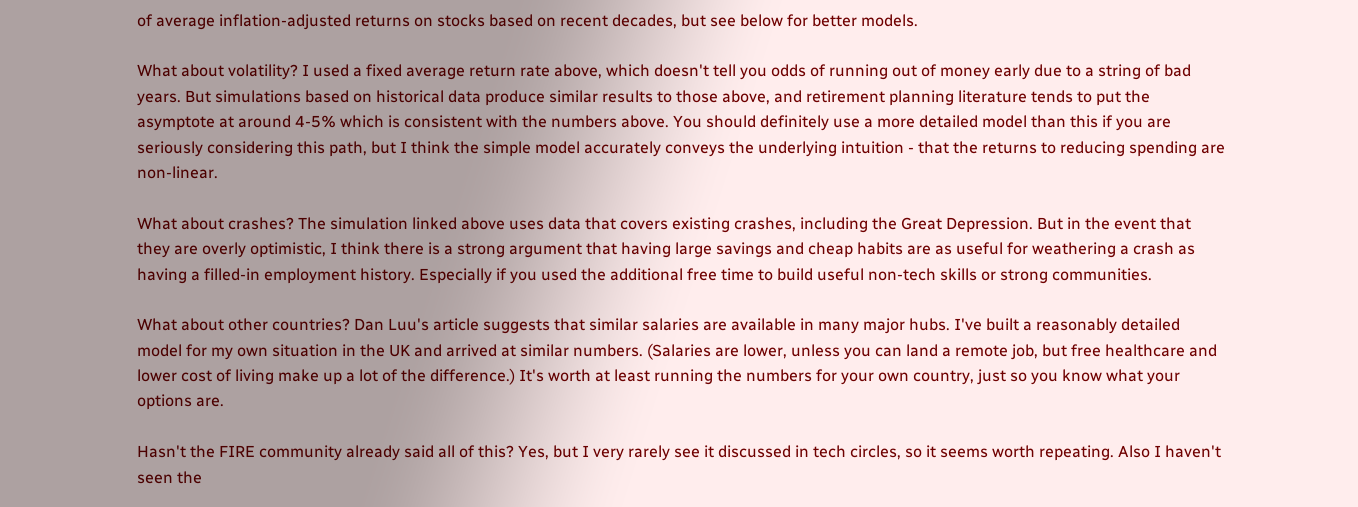of average inflation-adjusted returns on stocks based on recent decades, but see below for better models.

What about volatility? I used a fixed average return rate above, which doesn't tell you odds of running out of money early due to a string of bad years. But simulations based on historical data produce similar results to those above, and retirement planning literature tends to put the asymptote at around 4-5% which is consistent with the numbers above. You should definitely use a more detailed model than this if you are seriously considering this path, but I think the simple model accurately conveys the underlying intuition - that the returns to reducing spending are non-linear.

What about crashes? The simulation linked above uses data that covers existing crashes, including the Great Depression. But in the event that they are overly optimistic, I think there is a strong argument that having large savings and cheap habits are as useful for weathering a crash as having a filled-in employment history. Especially if you used the additional free time to build useful non-tech skills or strong communities.

What about other countries? Dan Luu's article suggests that similar salaries are available in many major hubs. I've built a reasonably detailed model for my own situation in the UK and arrived at similar numbers. (Salaries are lower, unless you can land a remote job, but free healthcare and lower cost of living make up a lot of the difference.) It's worth at least running the numbers for your own country, just so you know what your options are.

Hasn't the FIRE community already said all of this? Yes, but I very rarely see it discussed in tech circles, so it seems worth repeating. Also I haven't seen the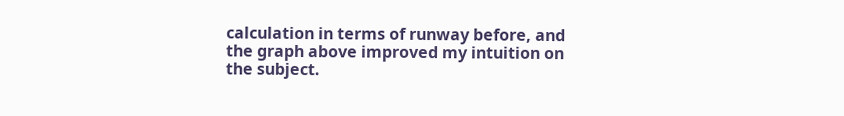calculation in terms of runway before, and the graph above improved my intuition on the subject.